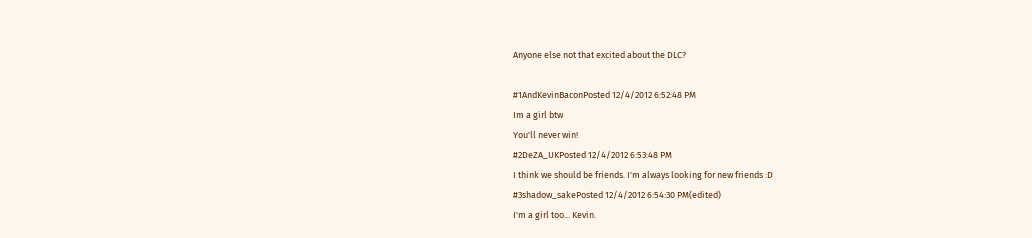Anyone else not that excited about the DLC?

#1AndKevinBaconPosted 12/4/2012 6:52:48 PM
Im a girl btw
You'll never win!
#2DeZA_UKPosted 12/4/2012 6:53:48 PM
I think we should be friends. I'm always looking for new friends :D
#3shadow_sakePosted 12/4/2012 6:54:30 PM(edited)
I'm a girl too... Kevin.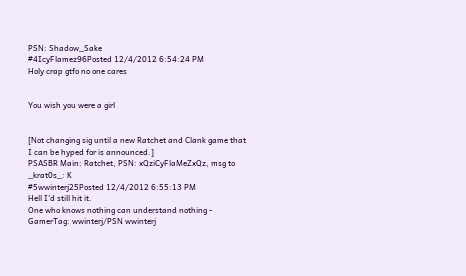PSN: Shadow_Sake
#4IcyFlamez96Posted 12/4/2012 6:54:24 PM
Holy crap gtfo no one cares


You wish you were a girl


[Not changing sig until a new Ratchet and Clank game that I can be hyped for is announced.]
PSASBR Main: Ratchet, PSN: xQziCyFlaMeZxQz, msg to _krat0s_: K
#5wwinterj25Posted 12/4/2012 6:55:13 PM
Hell I'd still hit it.
One who knows nothing can understand nothing - GamerTag: wwinterj/PSN wwinterj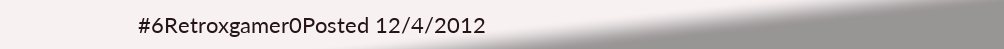#6Retroxgamer0Posted 12/4/2012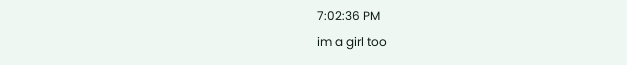7:02:36 PM
im a girl too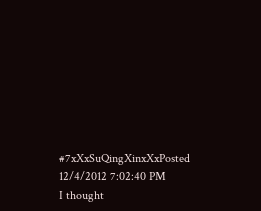#7xXxSuQingXinxXxPosted 12/4/2012 7:02:40 PM
I thought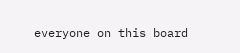everyone on this board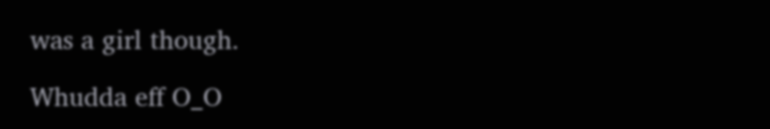was a girl though.

Whudda eff O_O